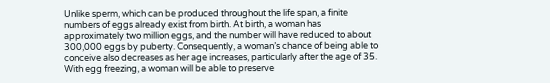Unlike sperm, which can be produced throughout the life span, a finite numbers of eggs already exist from birth. At birth, a woman has approximately two million eggs, and the number will have reduced to about 300,000 eggs by puberty. Consequently, a woman’s chance of being able to conceive also decreases as her age increases, particularly after the age of 35. With egg freezing, a woman will be able to preserve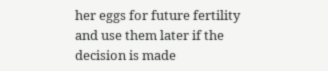her eggs for future fertility and use them later if the decision is made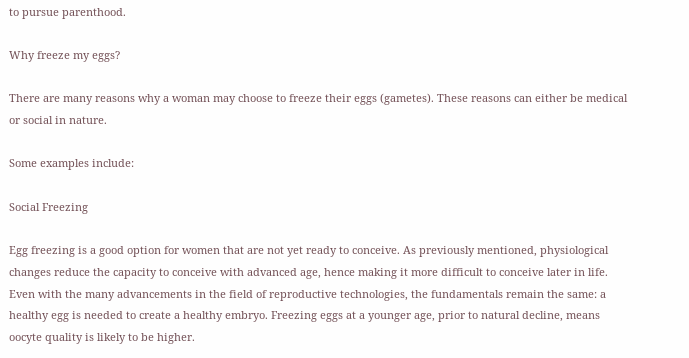to pursue parenthood.

Why freeze my eggs?

There are many reasons why a woman may choose to freeze their eggs (gametes). These reasons can either be medical or social in nature.

Some examples include:

Social Freezing

Egg freezing is a good option for women that are not yet ready to conceive. As previously mentioned, physiological changes reduce the capacity to conceive with advanced age, hence making it more difficult to conceive later in life. Even with the many advancements in the field of reproductive technologies, the fundamentals remain the same: a healthy egg is needed to create a healthy embryo. Freezing eggs at a younger age, prior to natural decline, means oocyte quality is likely to be higher.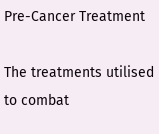Pre-Cancer Treatment

The treatments utilised to combat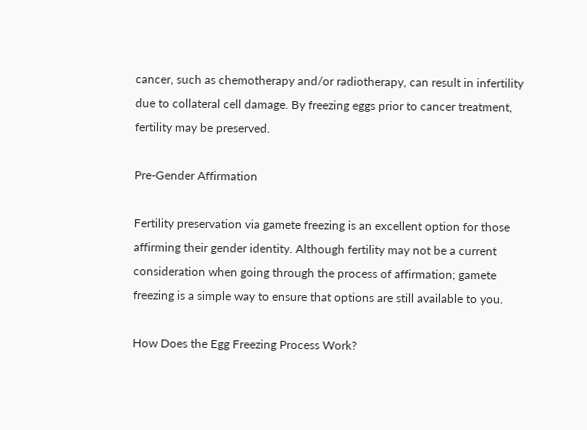cancer, such as chemotherapy and/or radiotherapy, can result in infertility due to collateral cell damage. By freezing eggs prior to cancer treatment, fertility may be preserved.

Pre-Gender Affirmation

Fertility preservation via gamete freezing is an excellent option for those affirming their gender identity. Although fertility may not be a current consideration when going through the process of affirmation; gamete freezing is a simple way to ensure that options are still available to you.

How Does the Egg Freezing Process Work?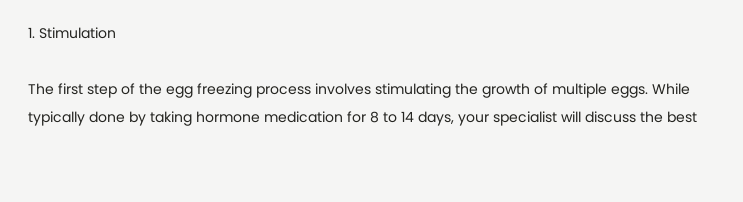1. Stimulation

The first step of the egg freezing process involves stimulating the growth of multiple eggs. While typically done by taking hormone medication for 8 to 14 days, your specialist will discuss the best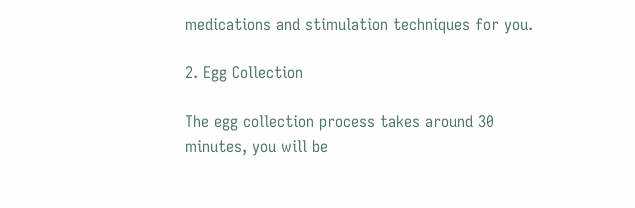medications and stimulation techniques for you.

2. Egg Collection

The egg collection process takes around 30 minutes, you will be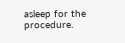asleep for the procedure.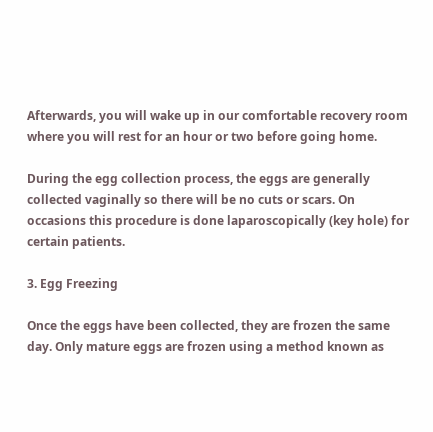Afterwards, you will wake up in our comfortable recovery room where you will rest for an hour or two before going home.

During the egg collection process, the eggs are generally collected vaginally so there will be no cuts or scars. On occasions this procedure is done laparoscopically (key hole) for certain patients.

3. Egg Freezing

Once the eggs have been collected, they are frozen the same day. Only mature eggs are frozen using a method known as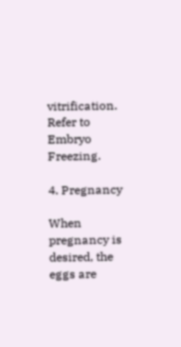vitrification. Refer to Embryo Freezing.

4. Pregnancy

When pregnancy is desired, the eggs are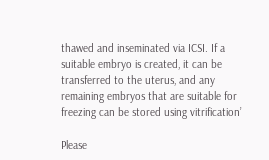thawed and inseminated via ICSI. If a suitable embryo is created, it can be transferred to the uterus, and any remaining embryos that are suitable for freezing can be stored using vitrification’

Please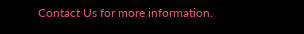Contact Us for more information.